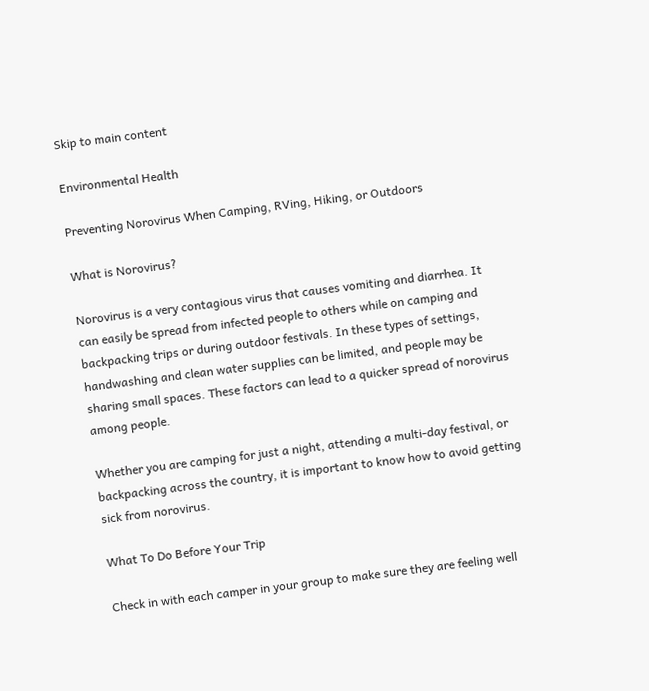Skip to main content

Environmental Health

Preventing Norovirus When Camping, RVing, Hiking, or Outdoors

What is Norovirus?

Norovirus is a very contagious virus that causes vomiting and diarrhea. It can easily be spread from infected people to others while on camping and backpacking trips or during outdoor festivals. In these types of settings, handwashing and clean water supplies can be limited, and people may be sharing small spaces. These factors can lead to a quicker spread of norovirus among people.

Whether you are camping for just a night, attending a multi-day festival, or backpacking across the country, it is important to know how to avoid getting sick from norovirus.

What To Do Before Your Trip

Check in with each camper in your group to make sure they are feeling well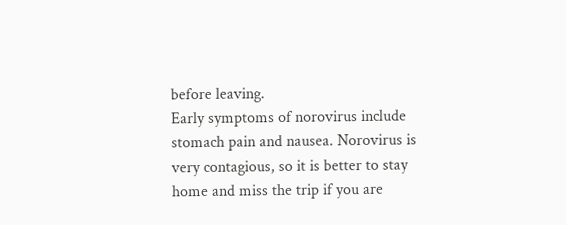before leaving.
Early symptoms of norovirus include stomach pain and nausea. Norovirus is very contagious, so it is better to stay home and miss the trip if you are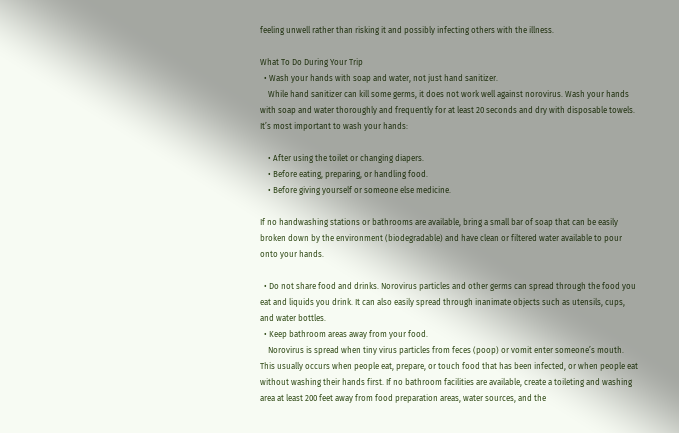feeling unwell rather than risking it and possibly infecting others with the illness.

What To Do During Your Trip
  • Wash your hands with soap and water, not just hand sanitizer.
    While hand sanitizer can kill some germs, it does not work well against norovirus. Wash your hands with soap and water thoroughly and frequently for at least 20 seconds and dry with disposable towels. It’s most important to wash your hands:

    • After using the toilet or changing diapers.
    • Before eating, preparing, or handling food.
    • Before giving yourself or someone else medicine.

If no handwashing stations or bathrooms are available, bring a small bar of soap that can be easily broken down by the environment (biodegradable) and have clean or filtered water available to pour onto your hands.

  • Do not share food and drinks. Norovirus particles and other germs can spread through the food you eat and liquids you drink. It can also easily spread through inanimate objects such as utensils, cups, and water bottles.
  • Keep bathroom areas away from your food.
    Norovirus is spread when tiny virus particles from feces (poop) or vomit enter someone’s mouth. This usually occurs when people eat, prepare, or touch food that has been infected, or when people eat without washing their hands first. If no bathroom facilities are available, create a toileting and washing area at least 200 feet away from food preparation areas, water sources, and the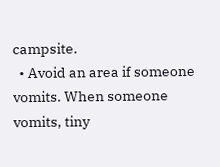campsite.
  • Avoid an area if someone vomits. When someone vomits, tiny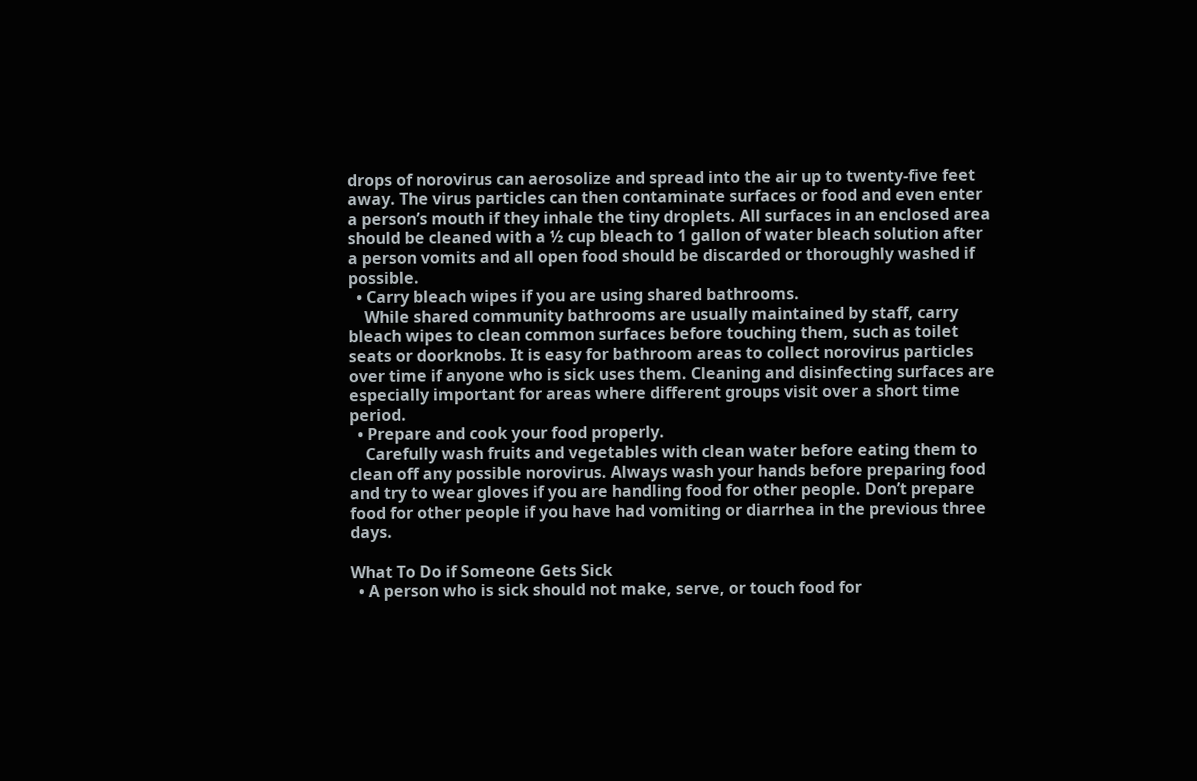drops of norovirus can aerosolize and spread into the air up to twenty-five feet away. The virus particles can then contaminate surfaces or food and even enter a person’s mouth if they inhale the tiny droplets. All surfaces in an enclosed area should be cleaned with a ½ cup bleach to 1 gallon of water bleach solution after a person vomits and all open food should be discarded or thoroughly washed if possible.
  • Carry bleach wipes if you are using shared bathrooms.
    While shared community bathrooms are usually maintained by staff, carry bleach wipes to clean common surfaces before touching them, such as toilet seats or doorknobs. It is easy for bathroom areas to collect norovirus particles over time if anyone who is sick uses them. Cleaning and disinfecting surfaces are especially important for areas where different groups visit over a short time period.
  • Prepare and cook your food properly.
    Carefully wash fruits and vegetables with clean water before eating them to clean off any possible norovirus. Always wash your hands before preparing food and try to wear gloves if you are handling food for other people. Don’t prepare food for other people if you have had vomiting or diarrhea in the previous three days.

What To Do if Someone Gets Sick
  • A person who is sick should not make, serve, or touch food for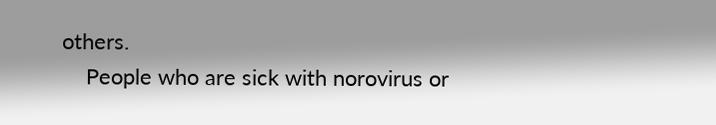others.
    People who are sick with norovirus or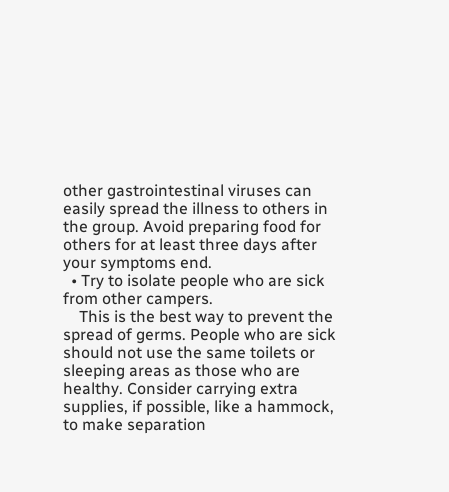other gastrointestinal viruses can easily spread the illness to others in the group. Avoid preparing food for others for at least three days after your symptoms end.
  • Try to isolate people who are sick from other campers.
    This is the best way to prevent the spread of germs. People who are sick should not use the same toilets or sleeping areas as those who are healthy. Consider carrying extra supplies, if possible, like a hammock, to make separation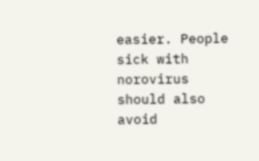easier. People sick with norovirus should also avoid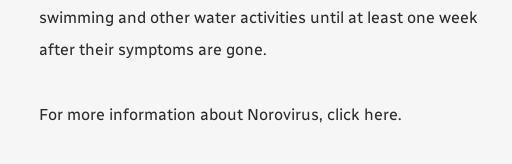swimming and other water activities until at least one week after their symptoms are gone.

For more information about Norovirus, click here.